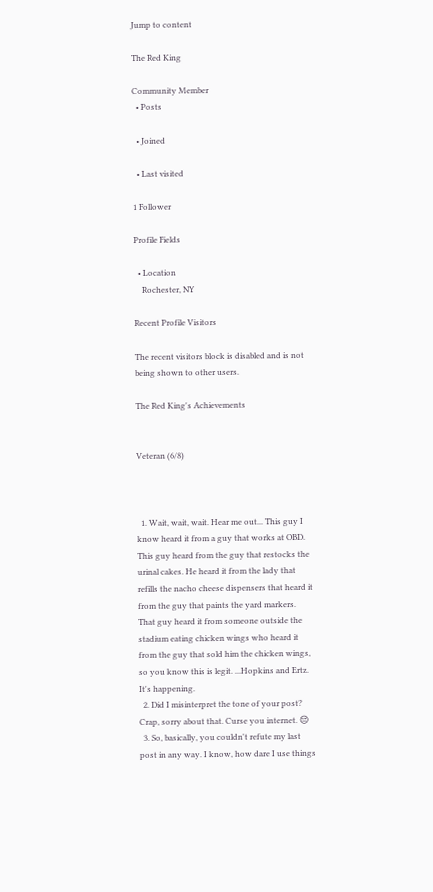Jump to content

The Red King

Community Member
  • Posts

  • Joined

  • Last visited

1 Follower

Profile Fields

  • Location
    Rochester, NY

Recent Profile Visitors

The recent visitors block is disabled and is not being shown to other users.

The Red King's Achievements


Veteran (6/8)



  1. Wait, wait, wait. Hear me out... This guy I know heard it from a guy that works at OBD. This guy heard from the guy that restocks the urinal cakes. He heard it from the lady that refills the nacho cheese dispensers that heard it from the guy that paints the yard markers. That guy heard it from someone outside the stadium eating chicken wings who heard it from the guy that sold him the chicken wings, so you know this is legit. ...Hopkins and Ertz. It's happening.
  2. Did I misinterpret the tone of your post? Crap, sorry about that. Curse you internet. 😔
  3. So, basically, you couldn't refute my last post in any way. I know, how dare I use things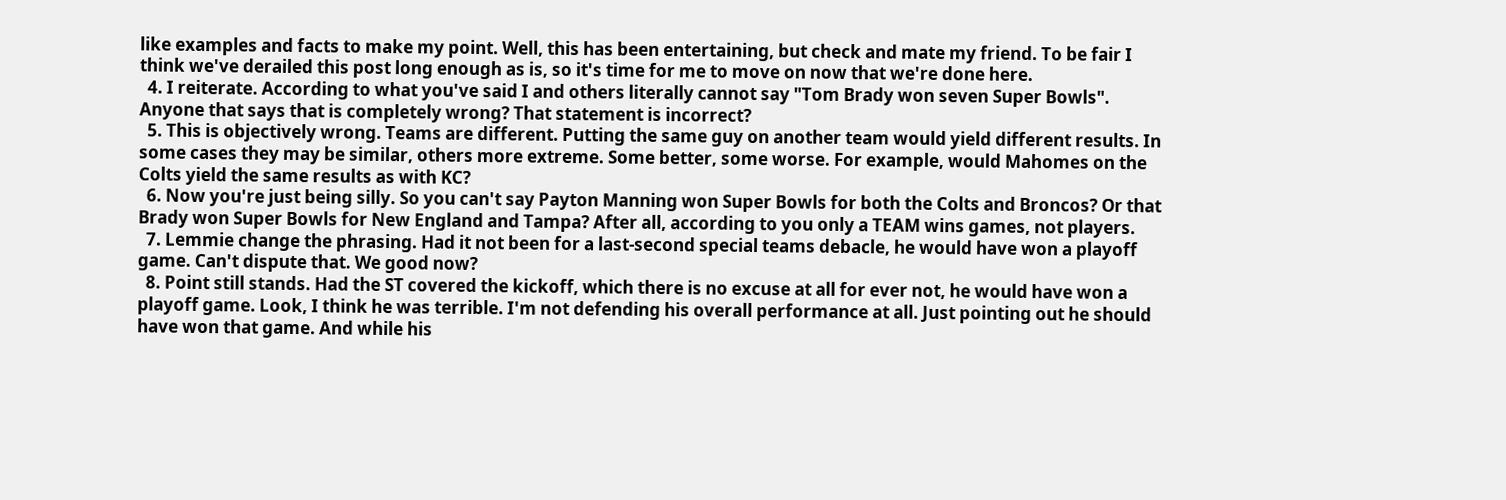like examples and facts to make my point. Well, this has been entertaining, but check and mate my friend. To be fair I think we've derailed this post long enough as is, so it's time for me to move on now that we're done here.
  4. I reiterate. According to what you've said I and others literally cannot say "Tom Brady won seven Super Bowls". Anyone that says that is completely wrong? That statement is incorrect?
  5. This is objectively wrong. Teams are different. Putting the same guy on another team would yield different results. In some cases they may be similar, others more extreme. Some better, some worse. For example, would Mahomes on the Colts yield the same results as with KC?
  6. Now you're just being silly. So you can't say Payton Manning won Super Bowls for both the Colts and Broncos? Or that Brady won Super Bowls for New England and Tampa? After all, according to you only a TEAM wins games, not players.
  7. Lemmie change the phrasing. Had it not been for a last-second special teams debacle, he would have won a playoff game. Can't dispute that. We good now?
  8. Point still stands. Had the ST covered the kickoff, which there is no excuse at all for ever not, he would have won a playoff game. Look, I think he was terrible. I'm not defending his overall performance at all. Just pointing out he should have won that game. And while his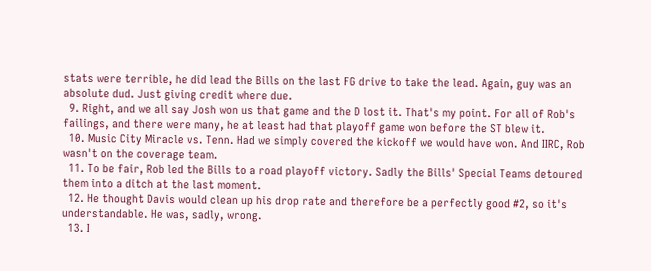stats were terrible, he did lead the Bills on the last FG drive to take the lead. Again, guy was an absolute dud. Just giving credit where due.
  9. Right, and we all say Josh won us that game and the D lost it. That's my point. For all of Rob's failings, and there were many, he at least had that playoff game won before the ST blew it.
  10. Music City Miracle vs. Tenn. Had we simply covered the kickoff we would have won. And IIRC, Rob wasn't on the coverage team.
  11. To be fair, Rob led the Bills to a road playoff victory. Sadly the Bills' Special Teams detoured them into a ditch at the last moment.
  12. He thought Davis would clean up his drop rate and therefore be a perfectly good #2, so it's understandable. He was, sadly, wrong.
  13. I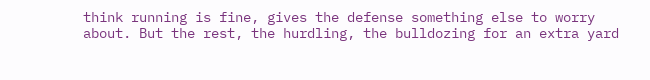think running is fine, gives the defense something else to worry about. But the rest, the hurdling, the bulldozing for an extra yard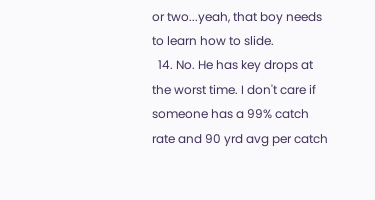or two...yeah, that boy needs to learn how to slide.
  14. No. He has key drops at the worst time. I don't care if someone has a 99% catch rate and 90 yrd avg per catch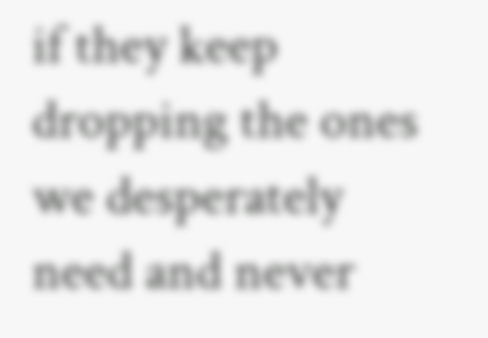if they keep dropping the ones we desperately need and never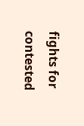fights for contested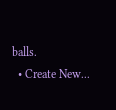balls.
  • Create New...